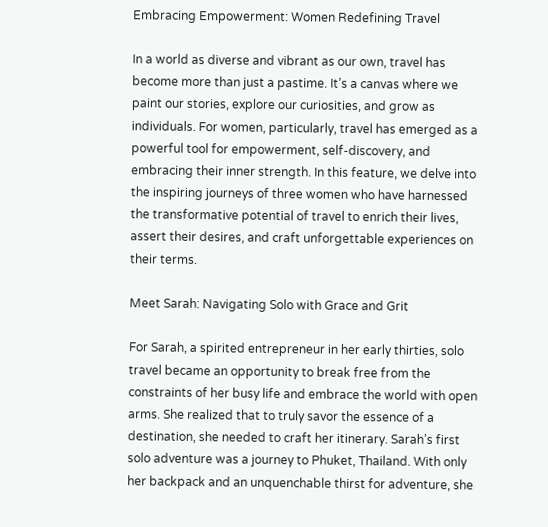Embracing Empowerment: Women Redefining Travel

In a world as diverse and vibrant as our own, travel has become more than just a pastime. It’s a canvas where we paint our stories, explore our curiosities, and grow as individuals. For women, particularly, travel has emerged as a powerful tool for empowerment, self-discovery, and embracing their inner strength. In this feature, we delve into the inspiring journeys of three women who have harnessed the transformative potential of travel to enrich their lives, assert their desires, and craft unforgettable experiences on their terms.

Meet Sarah: Navigating Solo with Grace and Grit

For Sarah, a spirited entrepreneur in her early thirties, solo travel became an opportunity to break free from the constraints of her busy life and embrace the world with open arms. She realized that to truly savor the essence of a destination, she needed to craft her itinerary. Sarah’s first solo adventure was a journey to Phuket, Thailand. With only her backpack and an unquenchable thirst for adventure, she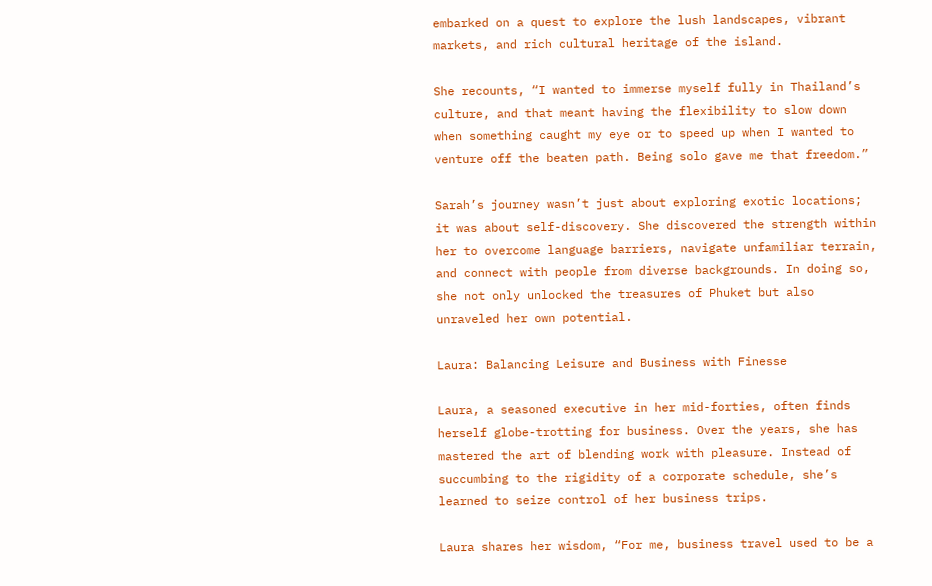embarked on a quest to explore the lush landscapes, vibrant markets, and rich cultural heritage of the island.

She recounts, “I wanted to immerse myself fully in Thailand’s culture, and that meant having the flexibility to slow down when something caught my eye or to speed up when I wanted to venture off the beaten path. Being solo gave me that freedom.”

Sarah’s journey wasn’t just about exploring exotic locations; it was about self-discovery. She discovered the strength within her to overcome language barriers, navigate unfamiliar terrain, and connect with people from diverse backgrounds. In doing so, she not only unlocked the treasures of Phuket but also unraveled her own potential.

Laura: Balancing Leisure and Business with Finesse

Laura, a seasoned executive in her mid-forties, often finds herself globe-trotting for business. Over the years, she has mastered the art of blending work with pleasure. Instead of succumbing to the rigidity of a corporate schedule, she’s learned to seize control of her business trips.

Laura shares her wisdom, “For me, business travel used to be a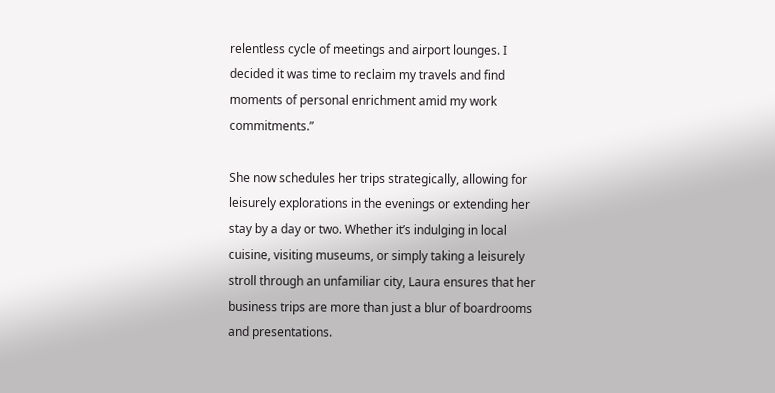relentless cycle of meetings and airport lounges. I decided it was time to reclaim my travels and find moments of personal enrichment amid my work commitments.”

She now schedules her trips strategically, allowing for leisurely explorations in the evenings or extending her stay by a day or two. Whether it’s indulging in local cuisine, visiting museums, or simply taking a leisurely stroll through an unfamiliar city, Laura ensures that her business trips are more than just a blur of boardrooms and presentations.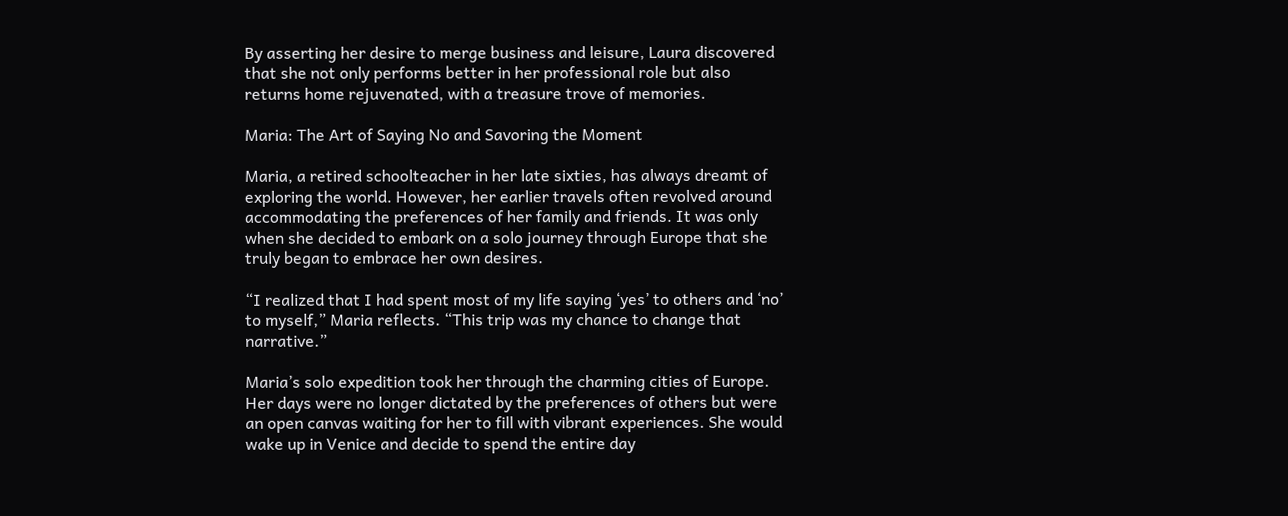By asserting her desire to merge business and leisure, Laura discovered that she not only performs better in her professional role but also returns home rejuvenated, with a treasure trove of memories.

Maria: The Art of Saying No and Savoring the Moment

Maria, a retired schoolteacher in her late sixties, has always dreamt of exploring the world. However, her earlier travels often revolved around accommodating the preferences of her family and friends. It was only when she decided to embark on a solo journey through Europe that she truly began to embrace her own desires.

“I realized that I had spent most of my life saying ‘yes’ to others and ‘no’ to myself,” Maria reflects. “This trip was my chance to change that narrative.”

Maria’s solo expedition took her through the charming cities of Europe. Her days were no longer dictated by the preferences of others but were an open canvas waiting for her to fill with vibrant experiences. She would wake up in Venice and decide to spend the entire day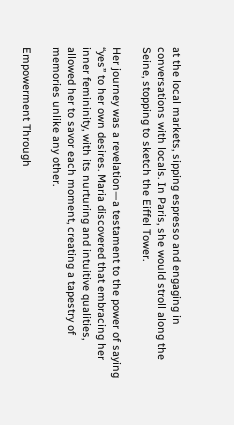at the local markets, sipping espresso and engaging in conversations with locals. In Paris, she would stroll along the Seine, stopping to sketch the Eiffel Tower.

Her journey was a revelation—a testament to the power of saying “yes” to her own desires. Maria discovered that embracing her inner femininity, with its nurturing and intuitive qualities, allowed her to savor each moment, creating a tapestry of memories unlike any other.

Empowerment Through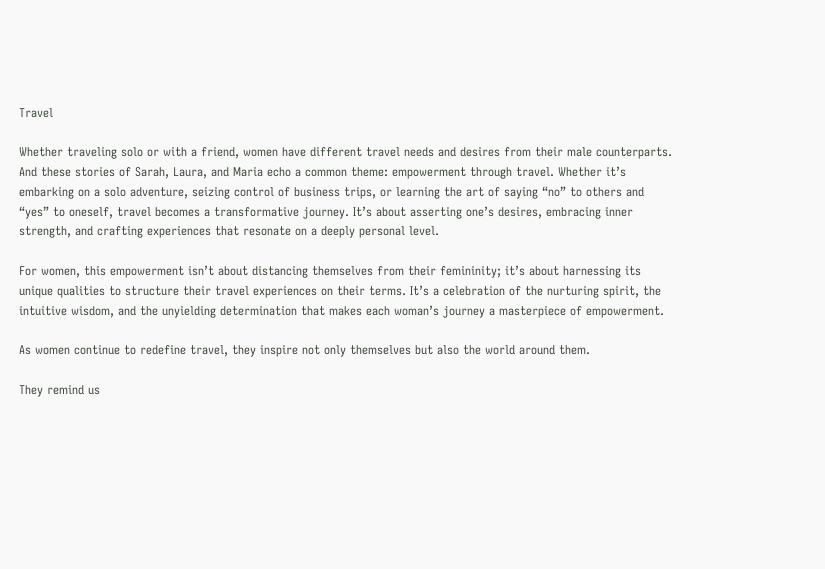Travel

Whether traveling solo or with a friend, women have different travel needs and desires from their male counterparts. And these stories of Sarah, Laura, and Maria echo a common theme: empowerment through travel. Whether it’s embarking on a solo adventure, seizing control of business trips, or learning the art of saying “no” to others and “yes” to oneself, travel becomes a transformative journey. It’s about asserting one’s desires, embracing inner strength, and crafting experiences that resonate on a deeply personal level.

For women, this empowerment isn’t about distancing themselves from their femininity; it’s about harnessing its unique qualities to structure their travel experiences on their terms. It’s a celebration of the nurturing spirit, the intuitive wisdom, and the unyielding determination that makes each woman’s journey a masterpiece of empowerment.

As women continue to redefine travel, they inspire not only themselves but also the world around them.

They remind us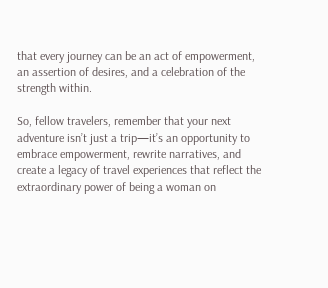that every journey can be an act of empowerment, an assertion of desires, and a celebration of the strength within.

So, fellow travelers, remember that your next adventure isn’t just a trip—it’s an opportunity to embrace empowerment, rewrite narratives, and create a legacy of travel experiences that reflect the extraordinary power of being a woman on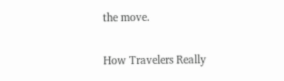the move.

How Travelers Really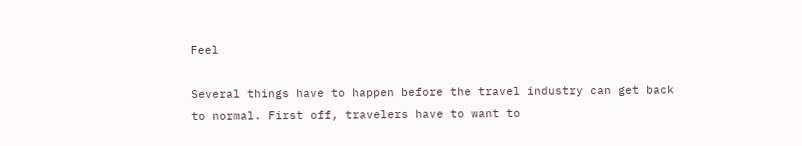Feel

Several things have to happen before the travel industry can get back to normal. First off, travelers have to want to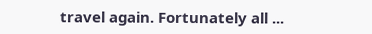travel again. Fortunately all ...